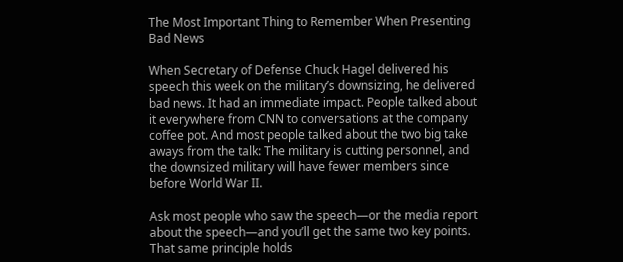The Most Important Thing to Remember When Presenting Bad News

When Secretary of Defense Chuck Hagel delivered his speech this week on the military’s downsizing, he delivered bad news. It had an immediate impact. People talked about it everywhere from CNN to conversations at the company coffee pot. And most people talked about the two big take aways from the talk: The military is cutting personnel, and the downsized military will have fewer members since before World War II.

Ask most people who saw the speech—or the media report about the speech—and you’ll get the same two key points. That same principle holds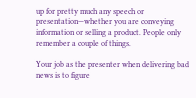up for pretty much any speech or presentation—whether you are conveying information or selling a product. People only remember a couple of things.

Your job as the presenter when delivering bad news is to figure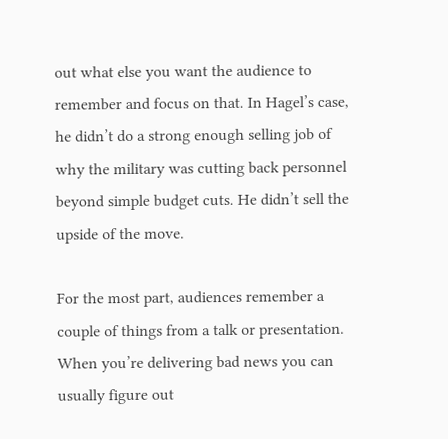out what else you want the audience to remember and focus on that. In Hagel’s case, he didn’t do a strong enough selling job of why the military was cutting back personnel beyond simple budget cuts. He didn’t sell the upside of the move.

For the most part, audiences remember a couple of things from a talk or presentation. When you’re delivering bad news you can usually figure out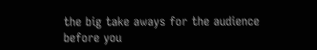the big take aways for the audience before you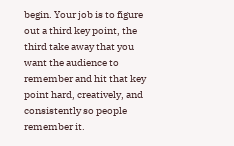begin. Your job is to figure out a third key point, the third take away that you want the audience to remember and hit that key point hard, creatively, and consistently so people remember it.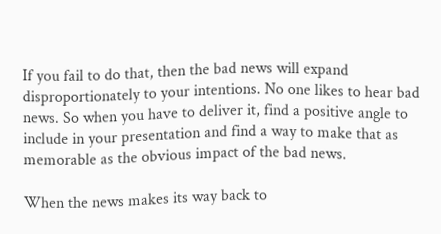If you fail to do that, then the bad news will expand disproportionately to your intentions. No one likes to hear bad news. So when you have to deliver it, find a positive angle to include in your presentation and find a way to make that as memorable as the obvious impact of the bad news.

When the news makes its way back to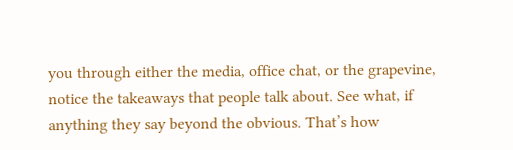you through either the media, office chat, or the grapevine, notice the takeaways that people talk about. See what, if anything they say beyond the obvious. That’s how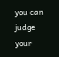you can judge your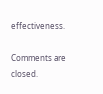effectiveness.

Comments are closed.